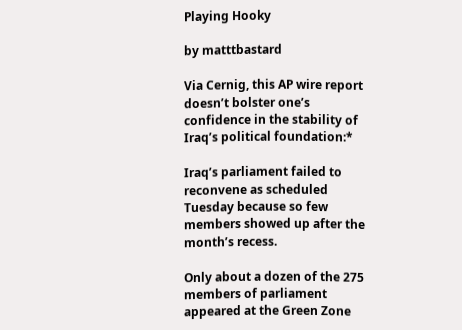Playing Hooky

by matttbastard

Via Cernig, this AP wire report doesn’t bolster one’s confidence in the stability of Iraq’s political foundation:*

Iraq’s parliament failed to reconvene as scheduled Tuesday because so few members showed up after the month’s recess.

Only about a dozen of the 275 members of parliament appeared at the Green Zone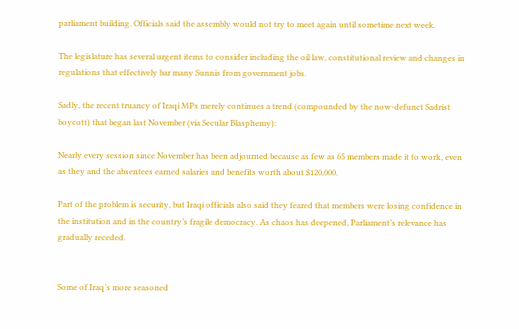parliament building. Officials said the assembly would not try to meet again until sometime next week.

The legislature has several urgent items to consider including the oil law, constitutional review and changes in regulations that effectively bar many Sunnis from government jobs.

Sadly, the recent truancy of Iraqi MPs merely continues a trend (compounded by the now-defunct Sadrist boycott) that began last November (via Secular Blasphemy):

Nearly every session since November has been adjourned because as few as 65 members made it to work, even as they and the absentees earned salaries and benefits worth about $120,000.

Part of the problem is security, but Iraqi officials also said they feared that members were losing confidence in the institution and in the country’s fragile democracy. As chaos has deepened, Parliament’s relevance has gradually receded.


Some of Iraq’s more seasoned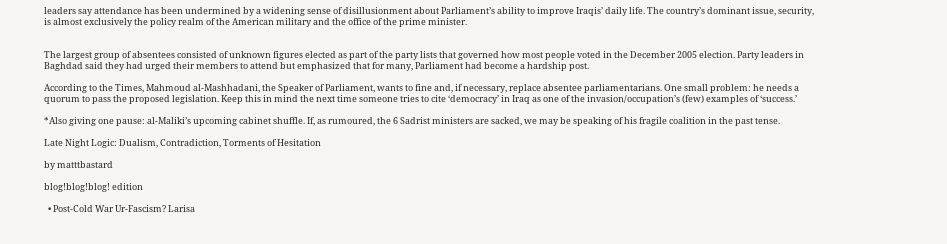leaders say attendance has been undermined by a widening sense of disillusionment about Parliament’s ability to improve Iraqis’ daily life. The country’s dominant issue, security, is almost exclusively the policy realm of the American military and the office of the prime minister.


The largest group of absentees consisted of unknown figures elected as part of the party lists that governed how most people voted in the December 2005 election. Party leaders in Baghdad said they had urged their members to attend but emphasized that for many, Parliament had become a hardship post.

According to the Times, Mahmoud al-Mashhadani, the Speaker of Parliament, wants to fine and, if necessary, replace absentee parliamentarians. One small problem: he needs a quorum to pass the proposed legislation. Keep this in mind the next time someone tries to cite ‘democracy’ in Iraq as one of the invasion/occupation’s (few) examples of ‘success.’

*Also giving one pause: al-Maliki’s upcoming cabinet shuffle. If, as rumoured, the 6 Sadrist ministers are sacked, we may be speaking of his fragile coalition in the past tense.

Late Night Logic: Dualism, Contradiction, Torments of Hesitation

by matttbastard

blog!blog!blog! edition

  • Post-Cold War Ur-Fascism? Larisa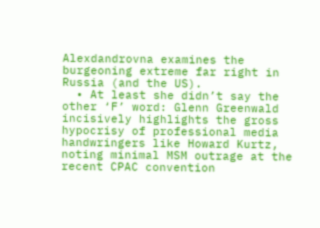Alexdandrovna examines the burgeoning extreme far right in Russia (and the US).
  • At least she didn’t say the other ‘F’ word: Glenn Greenwald incisively highlights the gross hypocrisy of professional media handwringers like Howard Kurtz, noting minimal MSM outrage at the recent CPAC convention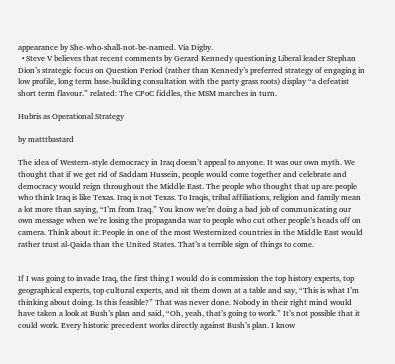appearance by She-who-shall-not-be-named. Via Digby.
  • Steve V believes that recent comments by Gerard Kennedy questioning Liberal leader Stephan Dion’s strategic focus on Question Period (rather than Kennedy’s preferred strategy of engaging in low profile, long term base-building consultation with the party grass roots) display “a defeatist short term flavour.” related: The CPoC fiddles, the MSM marches in turn.

Hubris as Operational Strategy

by matttbastard

The idea of Western-style democracy in Iraq doesn’t appeal to anyone. It was our own myth. We thought that if we get rid of Saddam Hussein, people would come together and celebrate and democracy would reign throughout the Middle East. The people who thought that up are people who think Iraq is like Texas. Iraq is not Texas. To Iraqis, tribal affiliations, religion and family mean a lot more than saying, “I’m from Iraq.” You know we’re doing a bad job of communicating our own message when we’re losing the propaganda war to people who cut other people’s heads off on camera. Think about it: People in one of the most Westernized countries in the Middle East would rather trust al-Qaida than the United States. That’s a terrible sign of things to come.


If I was going to invade Iraq, the first thing I would do is commission the top history experts, top geographical experts, top cultural experts, and sit them down at a table and say, “This is what I’m thinking about doing. Is this feasible?” That was never done. Nobody in their right mind would have taken a look at Bush’s plan and said, “Oh, yeah, that’s going to work.” It’s not possible that it could work. Every historic precedent works directly against Bush’s plan. I know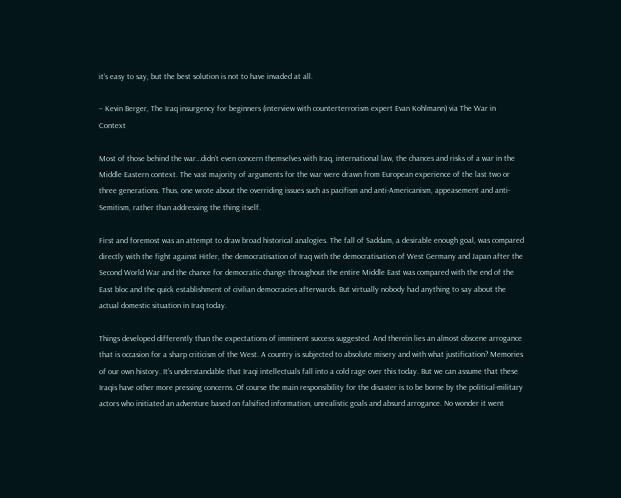it’s easy to say, but the best solution is not to have invaded at all.

– Kevin Berger, The Iraq insurgency for beginners (interview with counterterrorism expert Evan Kohlmann) via The War in Context

Most of those behind the war…didn’t even concern themselves with Iraq, international law, the chances and risks of a war in the Middle Eastern context. The vast majority of arguments for the war were drawn from European experience of the last two or three generations. Thus, one wrote about the overriding issues such as pacifism and anti-Americanism, appeasement and anti-Semitism, rather than addressing the thing itself.

First and foremost was an attempt to draw broad historical analogies. The fall of Saddam, a desirable enough goal, was compared directly with the fight against Hitler, the democratisation of Iraq with the democratisation of West Germany and Japan after the Second World War and the chance for democratic change throughout the entire Middle East was compared with the end of the East bloc and the quick establishment of civilian democracies afterwards. But virtually nobody had anything to say about the actual domestic situation in Iraq today.

Things developed differently than the expectations of imminent success suggested. And therein lies an almost obscene arrogance that is occasion for a sharp criticism of the West. A country is subjected to absolute misery and with what justification? Memories of our own history. It’s understandable that Iraqi intellectuals fall into a cold rage over this today. But we can assume that these Iraqis have other more pressing concerns. Of course the main responsibility for the disaster is to be borne by the political-military actors who initiated an adventure based on falsified information, unrealistic goals and absurd arrogance. No wonder it went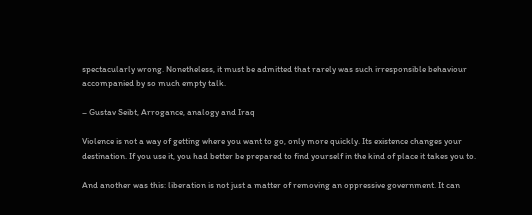spectacularly wrong. Nonetheless, it must be admitted that rarely was such irresponsible behaviour accompanied by so much empty talk.

– Gustav Seibt, Arrogance, analogy and Iraq

Violence is not a way of getting where you want to go, only more quickly. Its existence changes your destination. If you use it, you had better be prepared to find yourself in the kind of place it takes you to.

And another was this: liberation is not just a matter of removing an oppressive government. It can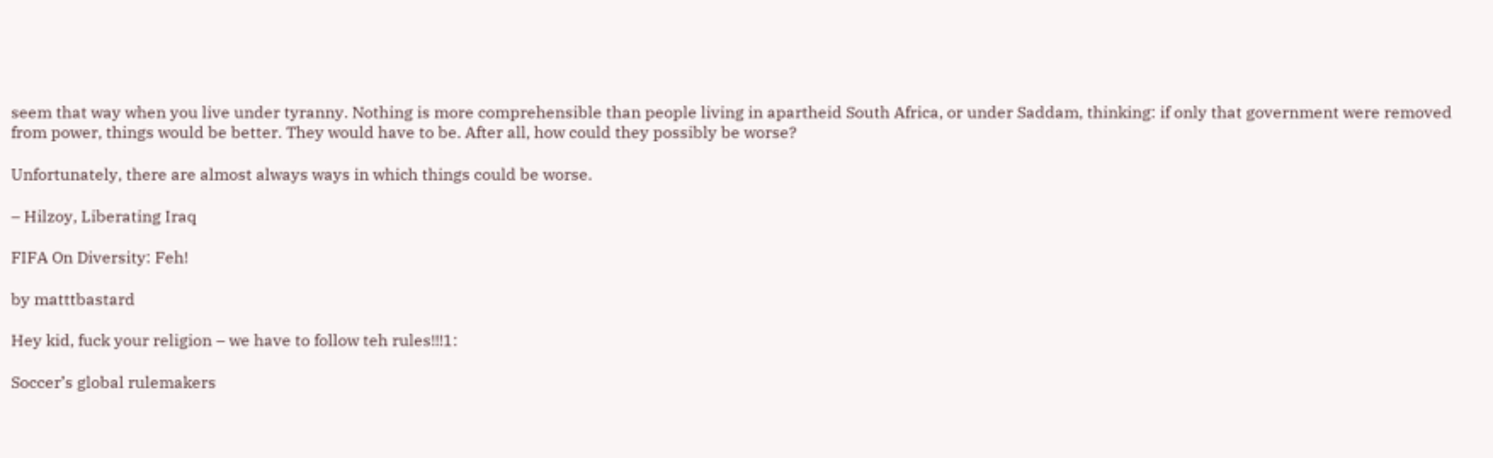seem that way when you live under tyranny. Nothing is more comprehensible than people living in apartheid South Africa, or under Saddam, thinking: if only that government were removed from power, things would be better. They would have to be. After all, how could they possibly be worse?

Unfortunately, there are almost always ways in which things could be worse.

– Hilzoy, Liberating Iraq

FIFA On Diversity: Feh!

by matttbastard

Hey kid, fuck your religion – we have to follow teh rules!!!1:

Soccer’s global rulemakers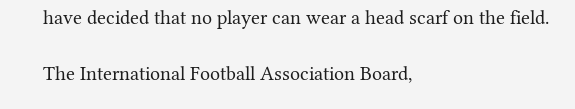have decided that no player can wear a head scarf on the field.

The International Football Association Board,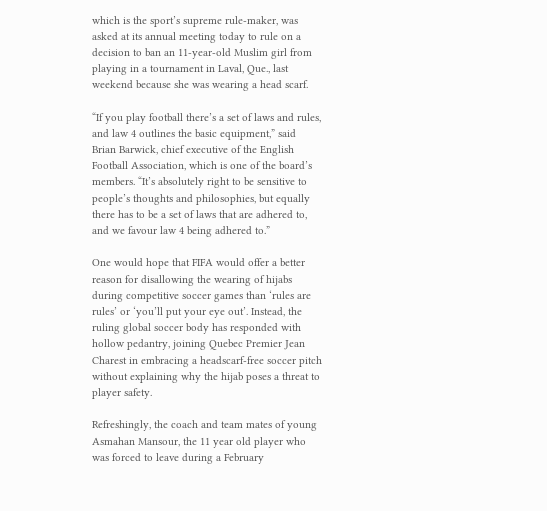which is the sport’s supreme rule-maker, was asked at its annual meeting today to rule on a decision to ban an 11-year-old Muslim girl from playing in a tournament in Laval, Que., last weekend because she was wearing a head scarf.

“If you play football there’s a set of laws and rules, and law 4 outlines the basic equipment,” said Brian Barwick, chief executive of the English Football Association, which is one of the board’s members. “It’s absolutely right to be sensitive to people’s thoughts and philosophies, but equally there has to be a set of laws that are adhered to, and we favour law 4 being adhered to.”

One would hope that FIFA would offer a better reason for disallowing the wearing of hijabs during competitive soccer games than ‘rules are rules’ or ‘you’ll put your eye out’. Instead, the ruling global soccer body has responded with hollow pedantry, joining Quebec Premier Jean Charest in embracing a headscarf-free soccer pitch without explaining why the hijab poses a threat to player safety.

Refreshingly, the coach and team mates of young Asmahan Mansour, the 11 year old player who was forced to leave during a February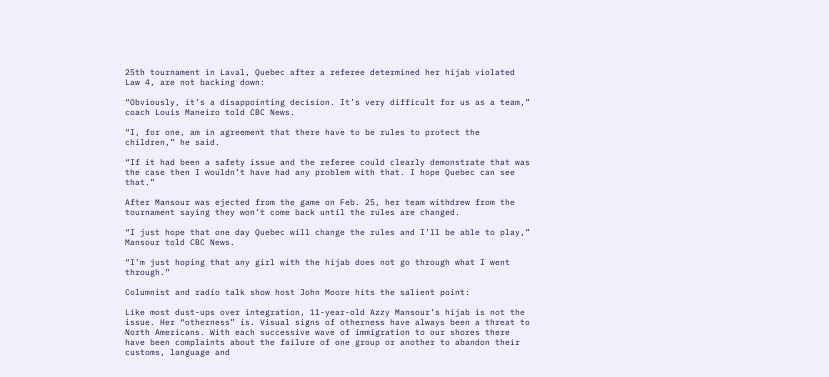25th tournament in Laval, Quebec after a referee determined her hijab violated Law 4, are not backing down:

“Obviously, it’s a disappointing decision. It’s very difficult for us as a team,” coach Louis Maneiro told CBC News.

“I, for one, am in agreement that there have to be rules to protect the children,” he said.

“If it had been a safety issue and the referee could clearly demonstrate that was the case then I wouldn’t have had any problem with that. I hope Quebec can see that.”

After Mansour was ejected from the game on Feb. 25, her team withdrew from the tournament saying they won’t come back until the rules are changed.

“I just hope that one day Quebec will change the rules and I’ll be able to play,” Mansour told CBC News.

“I’m just hoping that any girl with the hijab does not go through what I went through.”

Columnist and radio talk show host John Moore hits the salient point:

Like most dust-ups over integration, 11-year-old Azzy Mansour’s hijab is not the issue. Her “otherness” is. Visual signs of otherness have always been a threat to North Americans. With each successive wave of immigration to our shores there have been complaints about the failure of one group or another to abandon their customs, language and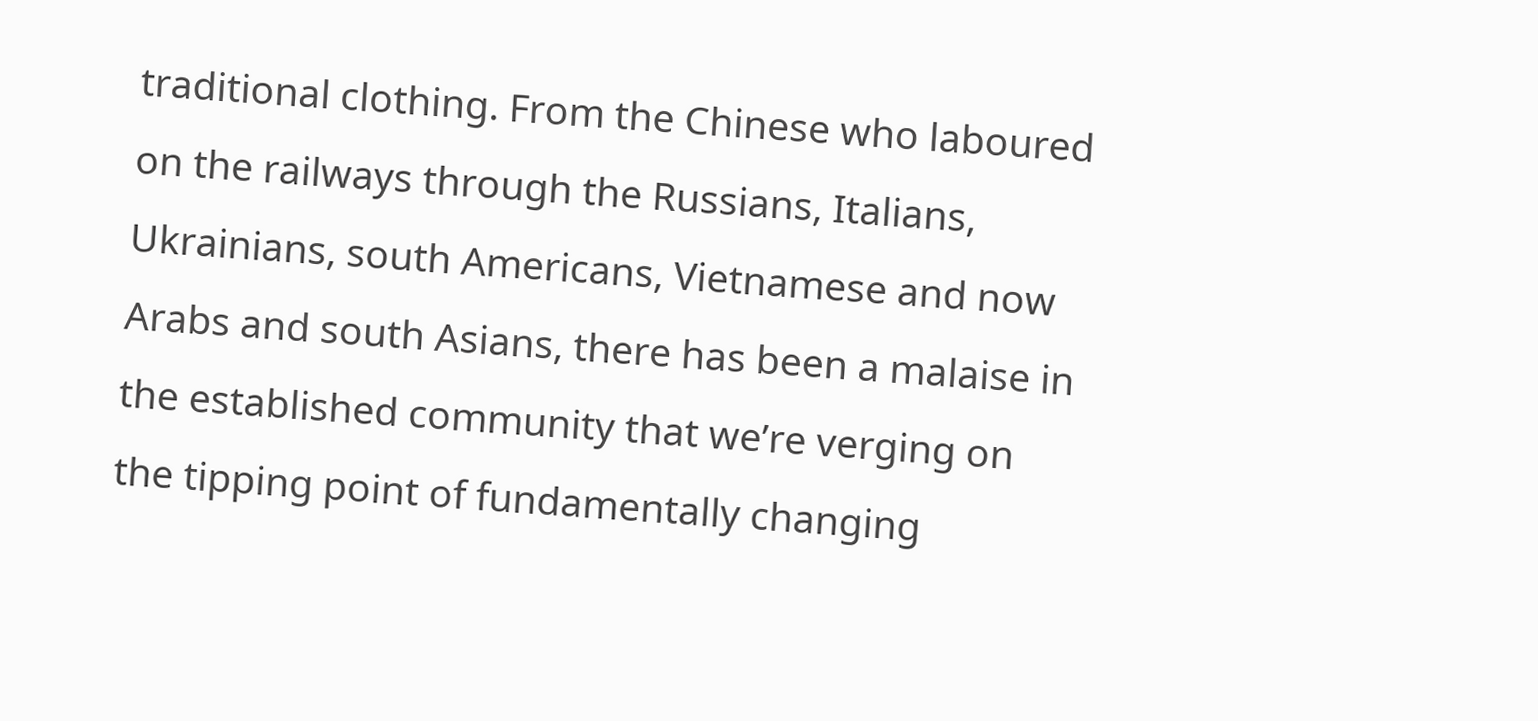traditional clothing. From the Chinese who laboured on the railways through the Russians, Italians, Ukrainians, south Americans, Vietnamese and now Arabs and south Asians, there has been a malaise in the established community that we’re verging on the tipping point of fundamentally changing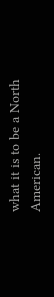what it is to be a North American.